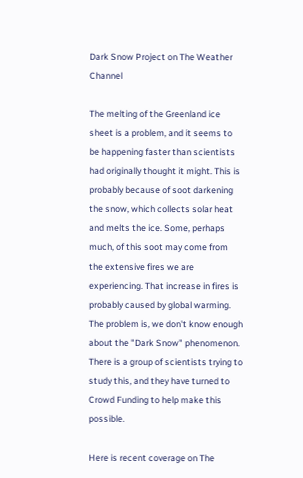Dark Snow Project on The Weather Channel

The melting of the Greenland ice sheet is a problem, and it seems to be happening faster than scientists had originally thought it might. This is probably because of soot darkening the snow, which collects solar heat and melts the ice. Some, perhaps much, of this soot may come from the extensive fires we are experiencing. That increase in fires is probably caused by global warming. The problem is, we don't know enough about the "Dark Snow" phenomenon. There is a group of scientists trying to study this, and they have turned to Crowd Funding to help make this possible.

Here is recent coverage on The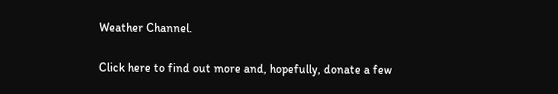Weather Channel.

Click here to find out more and, hopefully, donate a few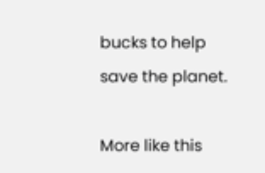bucks to help save the planet.

More like this